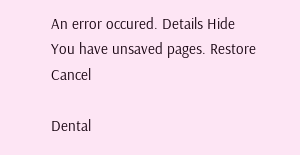An error occured. Details Hide
You have unsaved pages. Restore Cancel

Dental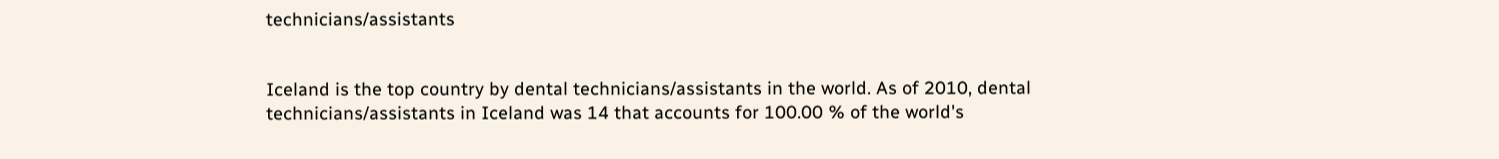technicians/assistants


Iceland is the top country by dental technicians/assistants in the world. As of 2010, dental technicians/assistants in Iceland was 14 that accounts for 100.00 % of the world's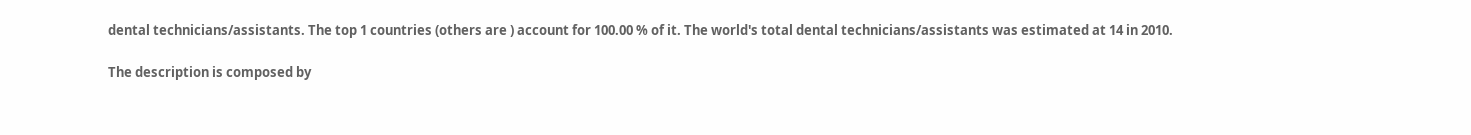dental technicians/assistants. The top 1 countries (others are ) account for 100.00 % of it. The world's total dental technicians/assistants was estimated at 14 in 2010.

The description is composed by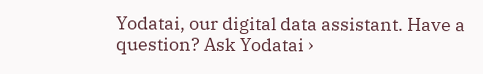Yodatai, our digital data assistant. Have a question? Ask Yodatai ›